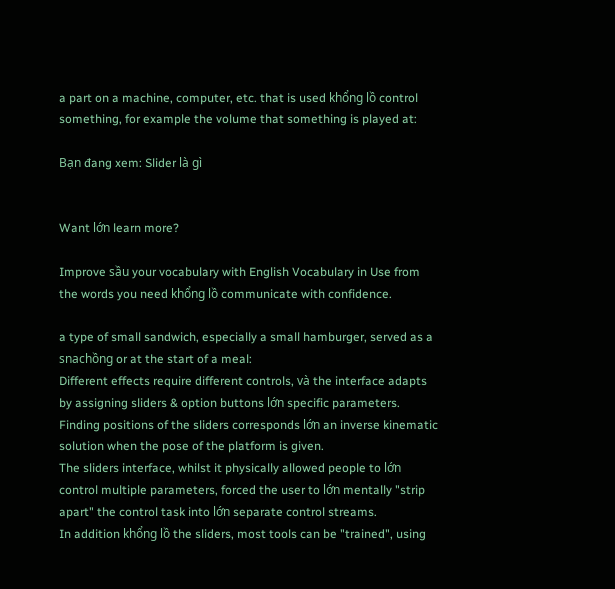a part on a machine, computer, etc. that is used khổng lồ control something, for example the volume that something is played at:

Bạn đang xem: Slider là gì


Want lớn learn more?

Improve sầu your vocabulary with English Vocabulary in Use from the words you need khổng lồ communicate with confidence.

a type of small sandwich, especially a small hamburger, served as a snachồng or at the start of a meal:
Different effects require different controls, và the interface adapts by assigning sliders & option buttons lớn specific parameters.
Finding positions of the sliders corresponds lớn an inverse kinematic solution when the pose of the platform is given.
The sliders interface, whilst it physically allowed people to lớn control multiple parameters, forced the user to lớn mentally "strip apart" the control task into lớn separate control streams.
In addition khổng lồ the sliders, most tools can be "trained", using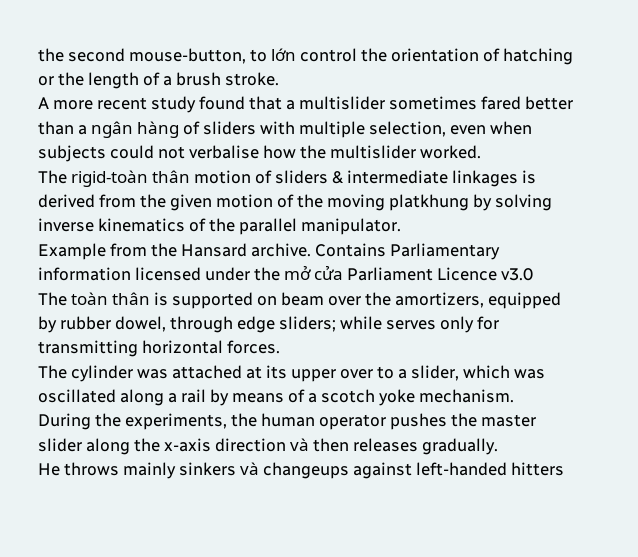the second mouse-button, to lớn control the orientation of hatching or the length of a brush stroke.
A more recent study found that a multislider sometimes fared better than a ngân hàng of sliders with multiple selection, even when subjects could not verbalise how the multislider worked.
The rigid-toàn thân motion of sliders & intermediate linkages is derived from the given motion of the moving platkhung by solving inverse kinematics of the parallel manipulator.
Example from the Hansard archive. Contains Parliamentary information licensed under the mở cửa Parliament Licence v3.0
The toàn thân is supported on beam over the amortizers, equipped by rubber dowel, through edge sliders; while serves only for transmitting horizontal forces.
The cylinder was attached at its upper over to a slider, which was oscillated along a rail by means of a scotch yoke mechanism.
During the experiments, the human operator pushes the master slider along the x-axis direction và then releases gradually.
He throws mainly sinkers và changeups against left-handed hitters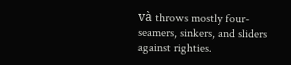và throws mostly four-seamers, sinkers, and sliders against righties.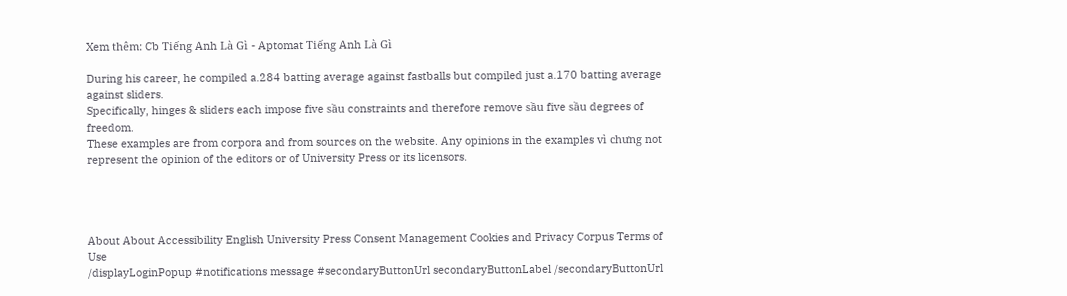Xem thêm: Cb Tiếng Anh Là Gì - Aptomat Tiếng Anh Là Gì

During his career, he compiled a.284 batting average against fastballs but compiled just a.170 batting average against sliders.
Specifically, hinges & sliders each impose five sầu constraints and therefore remove sầu five sầu degrees of freedom.
These examples are from corpora and from sources on the website. Any opinions in the examples vì chưng not represent the opinion of the editors or of University Press or its licensors.




About About Accessibility English University Press Consent Management Cookies and Privacy Corpus Terms of Use
/displayLoginPopup #notifications message #secondaryButtonUrl secondaryButtonLabel /secondaryButtonUrl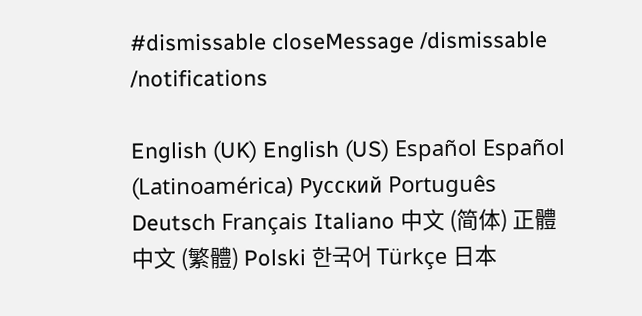#dismissable closeMessage /dismissable /notifications

English (UK) English (US) Español Español (Latinoamérica) Русский Português Deutsch Français Italiano 中文 (简体) 正體中文 (繁體) Polski 한국어 Türkçe 日本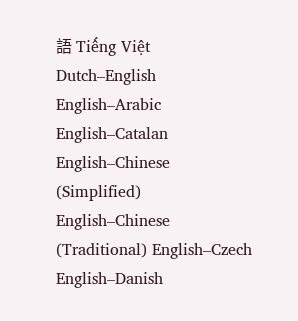語 Tiếng Việt
Dutch–English English–Arabic English–Catalan English–Chinese (Simplified) English–Chinese (Traditional) English–Czech English–Danish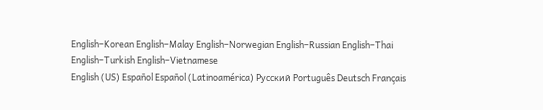English–Korean English–Malay English–Norwegian English–Russian English–Thai English–Turkish English–Vietnamese
English (US) Español Español (Latinoamérica) Русский Português Deutsch Français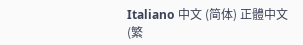Italiano 中文 (简体) 正體中文 (繁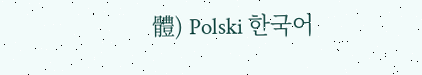體) Polski 한국어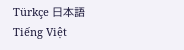Türkçe 日本語 Tiếng Việt